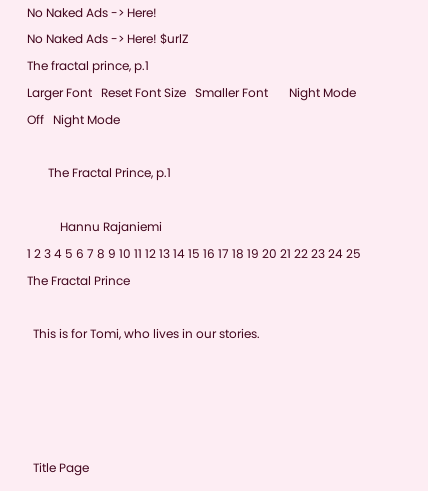No Naked Ads -> Here!
No Naked Ads -> Here! $urlZ
The fractal prince, p.1
Larger Font   Reset Font Size   Smaller Font       Night Mode Off   Night Mode

       The Fractal Prince, p.1

           Hannu Rajaniemi
1 2 3 4 5 6 7 8 9 10 11 12 13 14 15 16 17 18 19 20 21 22 23 24 25
The Fractal Prince

  This is for Tomi, who lives in our stories.




  Title Page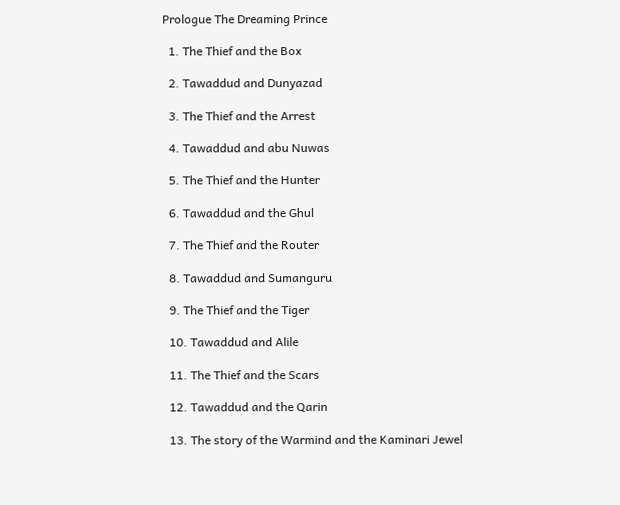Prologue The Dreaming Prince

  1. The Thief and the Box

  2. Tawaddud and Dunyazad

  3. The Thief and the Arrest

  4. Tawaddud and abu Nuwas

  5. The Thief and the Hunter

  6. Tawaddud and the Ghul

  7. The Thief and the Router

  8. Tawaddud and Sumanguru

  9. The Thief and the Tiger

  10. Tawaddud and Alile

  11. The Thief and the Scars

  12. Tawaddud and the Qarin

  13. The story of the Warmind and the Kaminari Jewel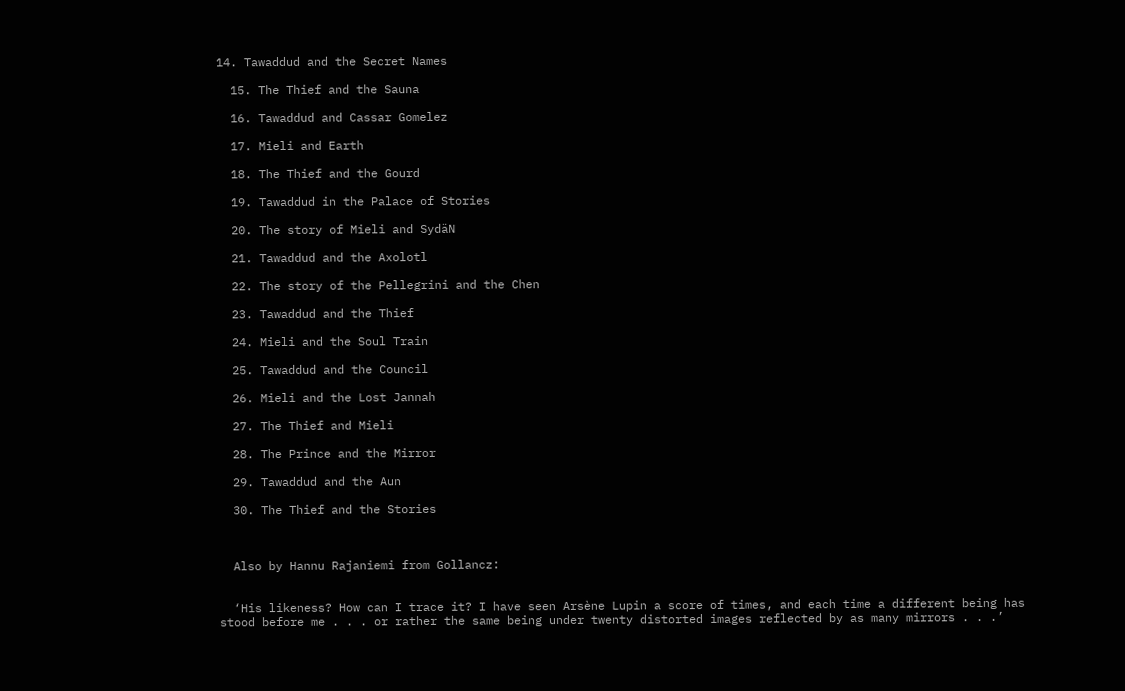14. Tawaddud and the Secret Names

  15. The Thief and the Sauna

  16. Tawaddud and Cassar Gomelez

  17. Mieli and Earth

  18. The Thief and the Gourd

  19. Tawaddud in the Palace of Stories

  20. The story of Mieli and SydäN

  21. Tawaddud and the Axolotl

  22. The story of the Pellegrini and the Chen

  23. Tawaddud and the Thief

  24. Mieli and the Soul Train

  25. Tawaddud and the Council

  26. Mieli and the Lost Jannah

  27. The Thief and Mieli

  28. The Prince and the Mirror

  29. Tawaddud and the Aun

  30. The Thief and the Stories



  Also by Hannu Rajaniemi from Gollancz:


  ‘His likeness? How can I trace it? I have seen Arsène Lupin a score of times, and each time a different being has stood before me . . . or rather the same being under twenty distorted images reflected by as many mirrors . . .’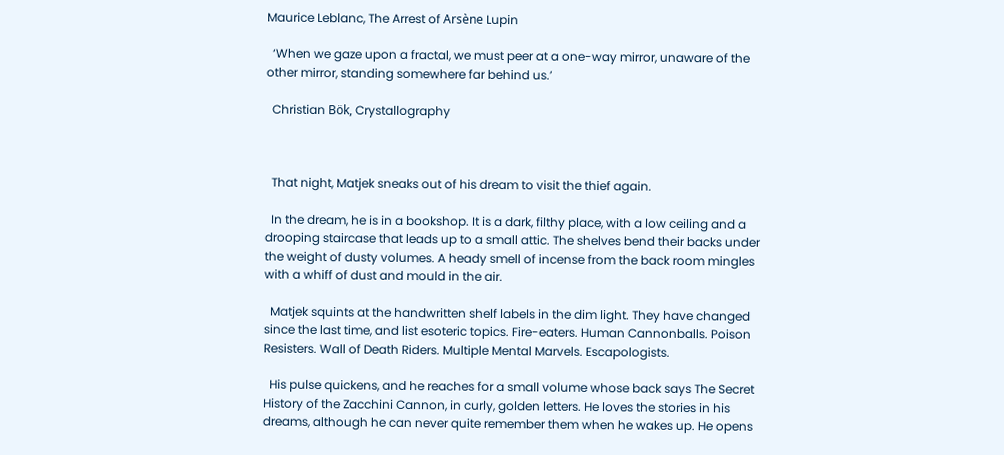Maurice Leblanc, The Arrest of Arsène Lupin

  ‘When we gaze upon a fractal, we must peer at a one-way mirror, unaware of the other mirror, standing somewhere far behind us.’

  Christian Bök, Crystallography



  That night, Matjek sneaks out of his dream to visit the thief again.

  In the dream, he is in a bookshop. It is a dark, filthy place, with a low ceiling and a drooping staircase that leads up to a small attic. The shelves bend their backs under the weight of dusty volumes. A heady smell of incense from the back room mingles with a whiff of dust and mould in the air.

  Matjek squints at the handwritten shelf labels in the dim light. They have changed since the last time, and list esoteric topics. Fire-eaters. Human Cannonballs. Poison Resisters. Wall of Death Riders. Multiple Mental Marvels. Escapologists.

  His pulse quickens, and he reaches for a small volume whose back says The Secret History of the Zacchini Cannon, in curly, golden letters. He loves the stories in his dreams, although he can never quite remember them when he wakes up. He opens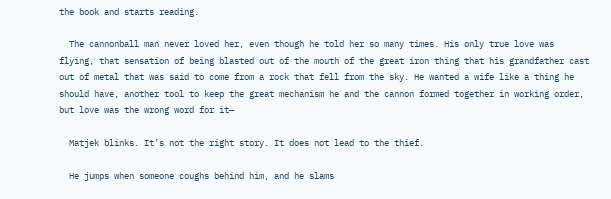the book and starts reading.

  The cannonball man never loved her, even though he told her so many times. His only true love was flying, that sensation of being blasted out of the mouth of the great iron thing that his grandfather cast out of metal that was said to come from a rock that fell from the sky. He wanted a wife like a thing he should have, another tool to keep the great mechanism he and the cannon formed together in working order, but love was the wrong word for it—

  Matjek blinks. It’s not the right story. It does not lead to the thief.

  He jumps when someone coughs behind him, and he slams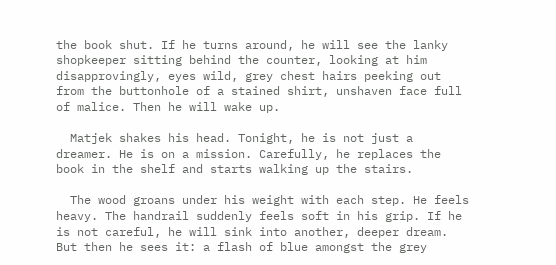the book shut. If he turns around, he will see the lanky shopkeeper sitting behind the counter, looking at him disapprovingly, eyes wild, grey chest hairs peeking out from the buttonhole of a stained shirt, unshaven face full of malice. Then he will wake up.

  Matjek shakes his head. Tonight, he is not just a dreamer. He is on a mission. Carefully, he replaces the book in the shelf and starts walking up the stairs.

  The wood groans under his weight with each step. He feels heavy. The handrail suddenly feels soft in his grip. If he is not careful, he will sink into another, deeper dream. But then he sees it: a flash of blue amongst the grey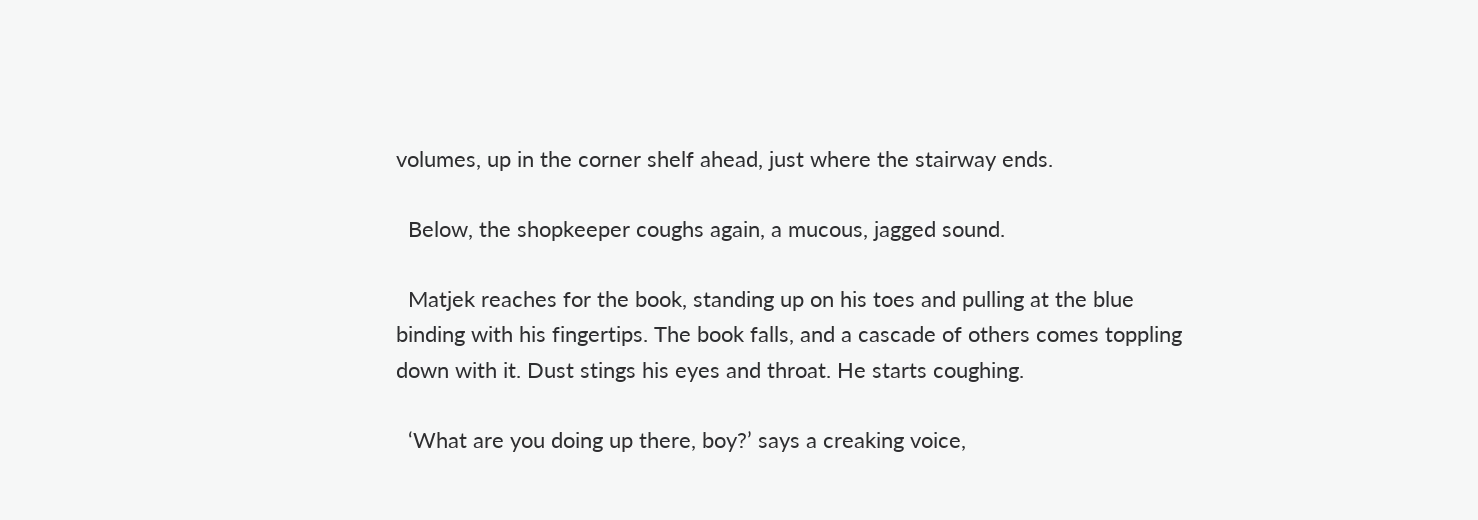volumes, up in the corner shelf ahead, just where the stairway ends.

  Below, the shopkeeper coughs again, a mucous, jagged sound.

  Matjek reaches for the book, standing up on his toes and pulling at the blue binding with his fingertips. The book falls, and a cascade of others comes toppling down with it. Dust stings his eyes and throat. He starts coughing.

  ‘What are you doing up there, boy?’ says a creaking voice,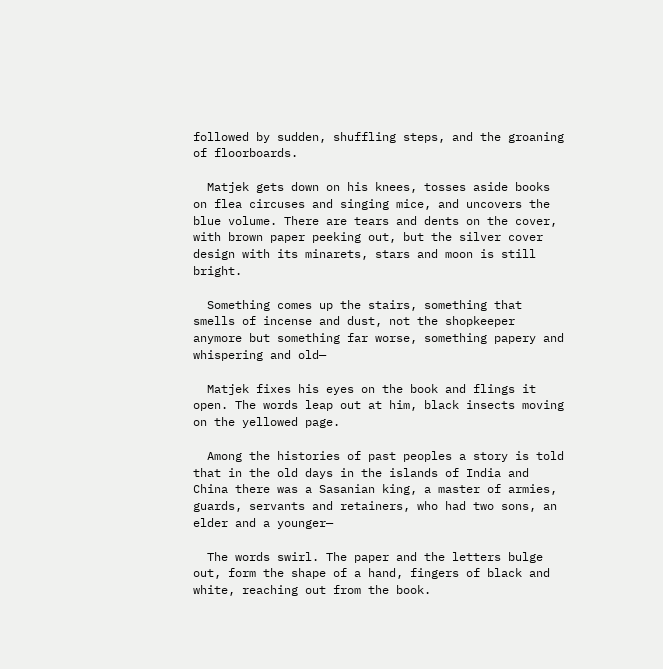followed by sudden, shuffling steps, and the groaning of floorboards.

  Matjek gets down on his knees, tosses aside books on flea circuses and singing mice, and uncovers the blue volume. There are tears and dents on the cover, with brown paper peeking out, but the silver cover design with its minarets, stars and moon is still bright.

  Something comes up the stairs, something that smells of incense and dust, not the shopkeeper anymore but something far worse, something papery and whispering and old—

  Matjek fixes his eyes on the book and flings it open. The words leap out at him, black insects moving on the yellowed page.

  Among the histories of past peoples a story is told that in the old days in the islands of India and China there was a Sasanian king, a master of armies, guards, servants and retainers, who had two sons, an elder and a younger—

  The words swirl. The paper and the letters bulge out, form the shape of a hand, fingers of black and white, reaching out from the book.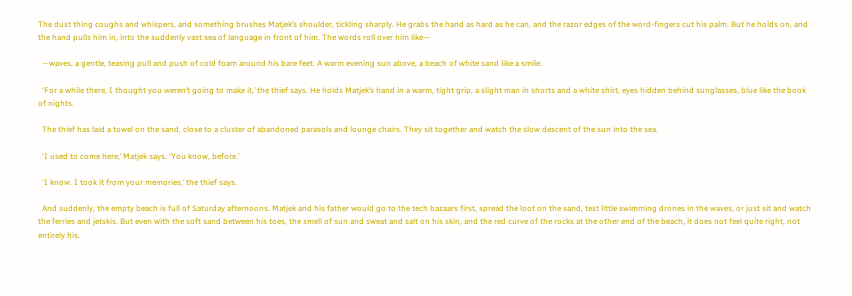The dust thing coughs and whispers, and something brushes Matjek’s shoulder, tickling sharply. He grabs the hand as hard as he can, and the razor edges of the word-fingers cut his palm. But he holds on, and the hand pulls him in, into the suddenly vast sea of language in front of him. The words roll over him like—

  —waves, a gentle, teasing pull and push of cold foam around his bare feet. A warm evening sun above, a beach of white sand like a smile.

  ‘For a while there, I thought you weren’t going to make it,’ the thief says. He holds Matjek’s hand in a warm, tight grip, a slight man in shorts and a white shirt, eyes hidden behind sunglasses, blue like the book of nights.

  The thief has laid a towel on the sand, close to a cluster of abandoned parasols and lounge chairs. They sit together and watch the slow descent of the sun into the sea.

  ‘I used to come here,’ Matjek says. ‘You know, before.’

  ‘I know. I took it from your memories,’ the thief says.

  And suddenly, the empty beach is full of Saturday afternoons. Matjek and his father would go to the tech bazaars first, spread the loot on the sand, test little swimming drones in the waves, or just sit and watch the ferries and jetskis. But even with the soft sand between his toes, the smell of sun and sweat and salt on his skin, and the red curve of the rocks at the other end of the beach, it does not feel quite right, not entirely his.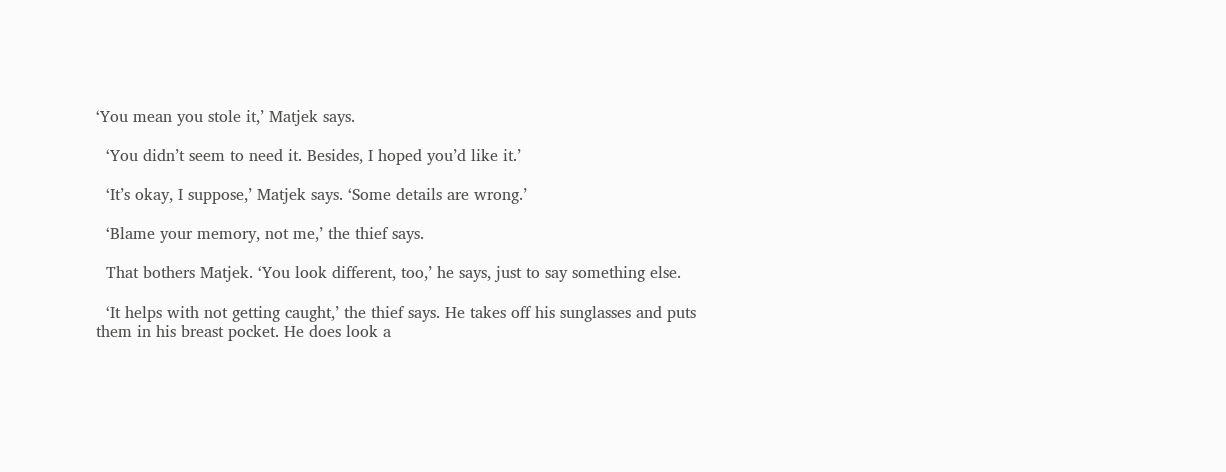‘You mean you stole it,’ Matjek says.

  ‘You didn’t seem to need it. Besides, I hoped you’d like it.’

  ‘It’s okay, I suppose,’ Matjek says. ‘Some details are wrong.’

  ‘Blame your memory, not me,’ the thief says.

  That bothers Matjek. ‘You look different, too,’ he says, just to say something else.

  ‘It helps with not getting caught,’ the thief says. He takes off his sunglasses and puts them in his breast pocket. He does look a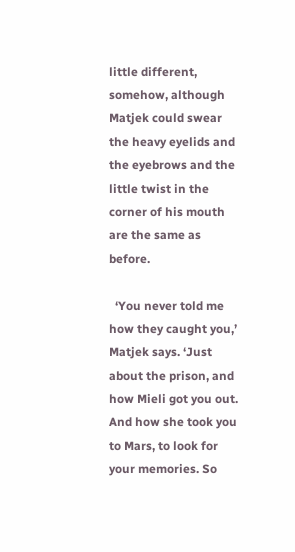little different, somehow, although Matjek could swear the heavy eyelids and the eyebrows and the little twist in the corner of his mouth are the same as before.

  ‘You never told me how they caught you,’ Matjek says. ‘Just about the prison, and how Mieli got you out. And how she took you
to Mars, to look for your memories. So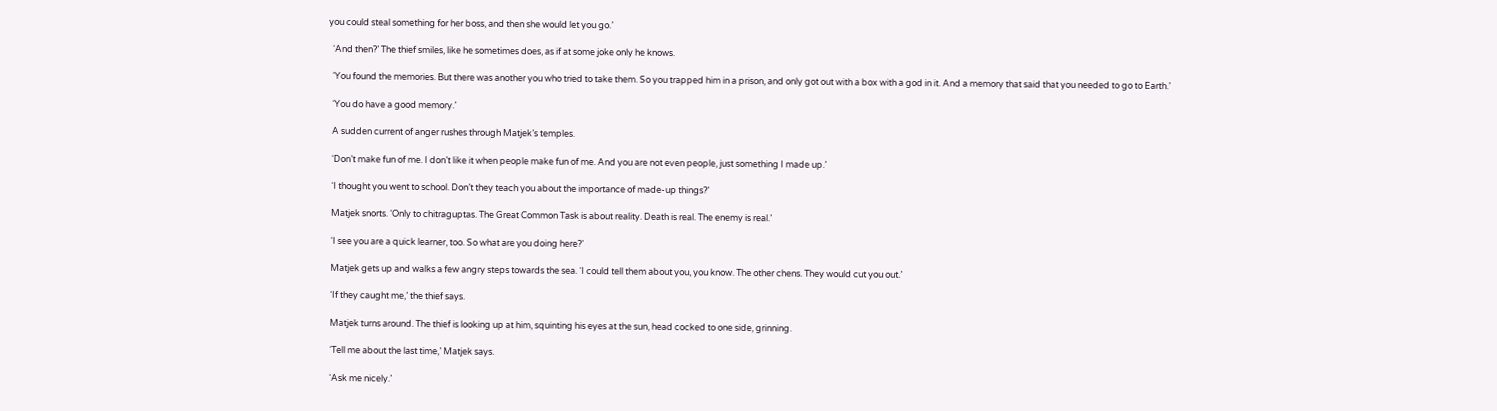you could steal something for her boss, and then she would let you go.’

  ‘And then?’ The thief smiles, like he sometimes does, as if at some joke only he knows.

  ‘You found the memories. But there was another you who tried to take them. So you trapped him in a prison, and only got out with a box with a god in it. And a memory that said that you needed to go to Earth.’

  ‘You do have a good memory.’

  A sudden current of anger rushes through Matjek’s temples.

  ‘Don’t make fun of me. I don’t like it when people make fun of me. And you are not even people, just something I made up.’

  ‘I thought you went to school. Don’t they teach you about the importance of made-up things?’

  Matjek snorts. ‘Only to chitraguptas. The Great Common Task is about reality. Death is real. The enemy is real.’

  ‘I see you are a quick learner, too. So what are you doing here?’

  Matjek gets up and walks a few angry steps towards the sea. ‘I could tell them about you, you know. The other chens. They would cut you out.’

  ‘If they caught me,’ the thief says.

  Matjek turns around. The thief is looking up at him, squinting his eyes at the sun, head cocked to one side, grinning.

  ‘Tell me about the last time,’ Matjek says.

  ‘Ask me nicely.’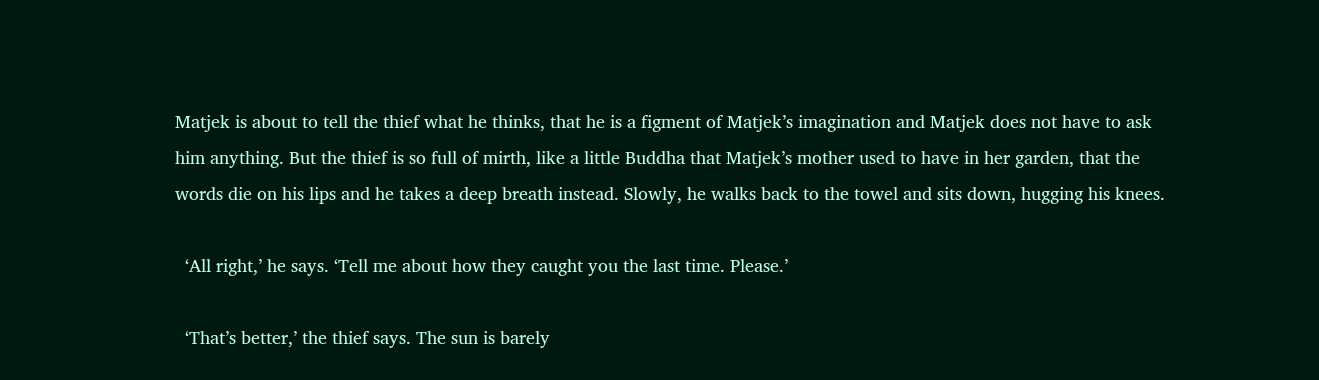Matjek is about to tell the thief what he thinks, that he is a figment of Matjek’s imagination and Matjek does not have to ask him anything. But the thief is so full of mirth, like a little Buddha that Matjek’s mother used to have in her garden, that the words die on his lips and he takes a deep breath instead. Slowly, he walks back to the towel and sits down, hugging his knees.

  ‘All right,’ he says. ‘Tell me about how they caught you the last time. Please.’

  ‘That’s better,’ the thief says. The sun is barely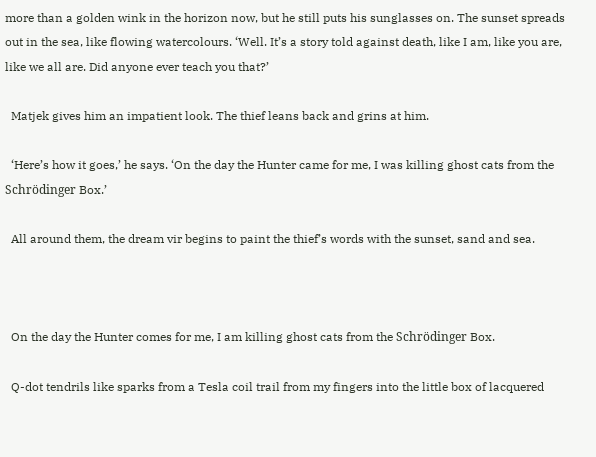more than a golden wink in the horizon now, but he still puts his sunglasses on. The sunset spreads out in the sea, like flowing watercolours. ‘Well. It’s a story told against death, like I am, like you are, like we all are. Did anyone ever teach you that?’

  Matjek gives him an impatient look. The thief leans back and grins at him.

  ‘Here’s how it goes,’ he says. ‘On the day the Hunter came for me, I was killing ghost cats from the Schrödinger Box.’

  All around them, the dream vir begins to paint the thief’s words with the sunset, sand and sea.



  On the day the Hunter comes for me, I am killing ghost cats from the Schrödinger Box.

  Q-dot tendrils like sparks from a Tesla coil trail from my fingers into the little box of lacquered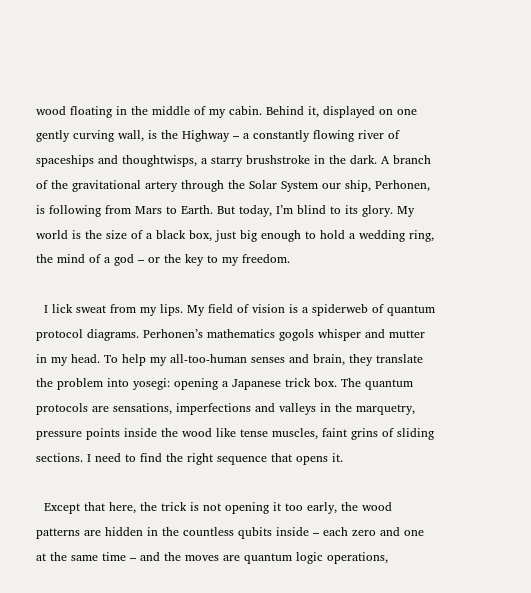wood floating in the middle of my cabin. Behind it, displayed on one gently curving wall, is the Highway – a constantly flowing river of spaceships and thoughtwisps, a starry brushstroke in the dark. A branch of the gravitational artery through the Solar System our ship, Perhonen, is following from Mars to Earth. But today, I’m blind to its glory. My world is the size of a black box, just big enough to hold a wedding ring, the mind of a god – or the key to my freedom.

  I lick sweat from my lips. My field of vision is a spiderweb of quantum protocol diagrams. Perhonen’s mathematics gogols whisper and mutter in my head. To help my all-too-human senses and brain, they translate the problem into yosegi: opening a Japanese trick box. The quantum protocols are sensations, imperfections and valleys in the marquetry, pressure points inside the wood like tense muscles, faint grins of sliding sections. I need to find the right sequence that opens it.

  Except that here, the trick is not opening it too early, the wood patterns are hidden in the countless qubits inside – each zero and one at the same time – and the moves are quantum logic operations,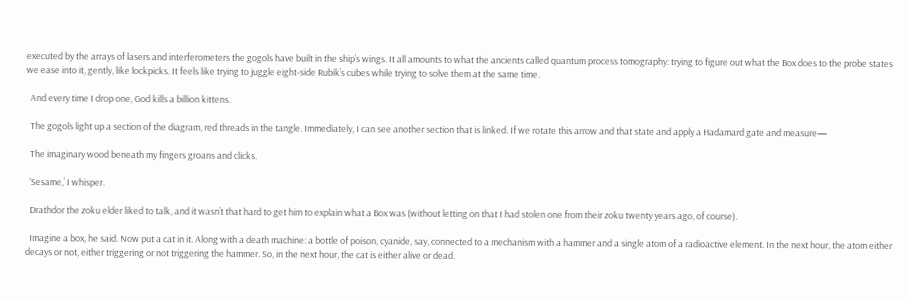executed by the arrays of lasers and interferometers the gogols have built in the ship’s wings. It all amounts to what the ancients called quantum process tomography: trying to figure out what the Box does to the probe states we ease into it, gently, like lockpicks. It feels like trying to juggle eight-side Rubik’s cubes while trying to solve them at the same time.

  And every time I drop one, God kills a billion kittens.

  The gogols light up a section of the diagram, red threads in the tangle. Immediately, I can see another section that is linked. If we rotate this arrow and that state and apply a Hadamard gate and measure—

  The imaginary wood beneath my fingers groans and clicks.

  ‘Sesame,’ I whisper.

  Drathdor the zoku elder liked to talk, and it wasn’t that hard to get him to explain what a Box was (without letting on that I had stolen one from their zoku twenty years ago, of course).

  Imagine a box, he said. Now put a cat in it. Along with a death machine: a bottle of poison, cyanide, say, connected to a mechanism with a hammer and a single atom of a radioactive element. In the next hour, the atom either decays or not, either triggering or not triggering the hammer. So, in the next hour, the cat is either alive or dead.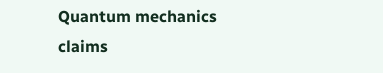Quantum mechanics claims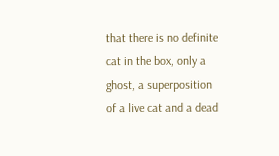that there is no definite cat in the box, only a ghost, a superposition of a live cat and a dead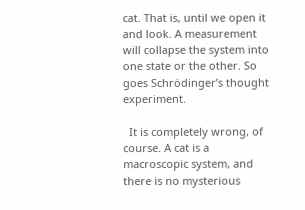cat. That is, until we open it and look. A measurement will collapse the system into one state or the other. So goes Schrödinger’s thought experiment.

  It is completely wrong, of course. A cat is a macroscopic system, and there is no mysterious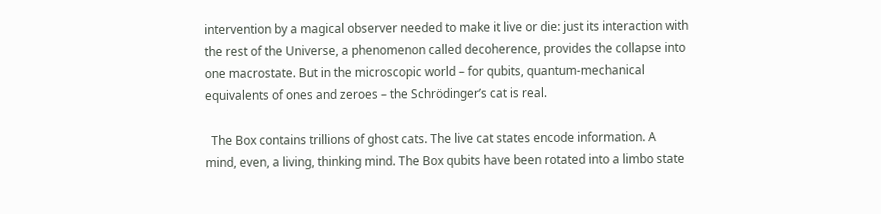intervention by a magical observer needed to make it live or die: just its interaction with the rest of the Universe, a phenomenon called decoherence, provides the collapse into one macrostate. But in the microscopic world – for qubits, quantum-mechanical equivalents of ones and zeroes – the Schrödinger’s cat is real.

  The Box contains trillions of ghost cats. The live cat states encode information. A mind, even, a living, thinking mind. The Box qubits have been rotated into a limbo state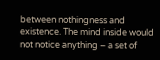between nothingness and existence. The mind inside would not notice anything – a set of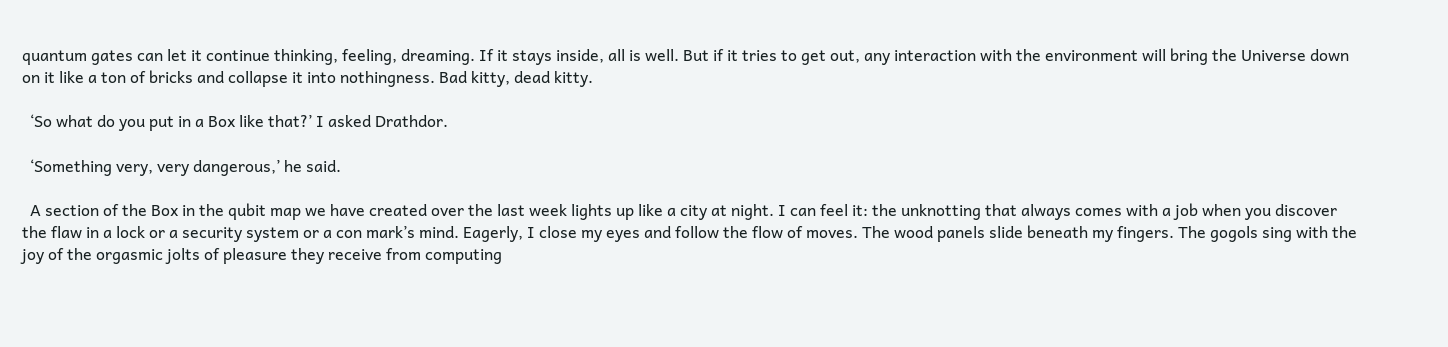quantum gates can let it continue thinking, feeling, dreaming. If it stays inside, all is well. But if it tries to get out, any interaction with the environment will bring the Universe down on it like a ton of bricks and collapse it into nothingness. Bad kitty, dead kitty.

  ‘So what do you put in a Box like that?’ I asked Drathdor.

  ‘Something very, very dangerous,’ he said.

  A section of the Box in the qubit map we have created over the last week lights up like a city at night. I can feel it: the unknotting that always comes with a job when you discover the flaw in a lock or a security system or a con mark’s mind. Eagerly, I close my eyes and follow the flow of moves. The wood panels slide beneath my fingers. The gogols sing with the joy of the orgasmic jolts of pleasure they receive from computing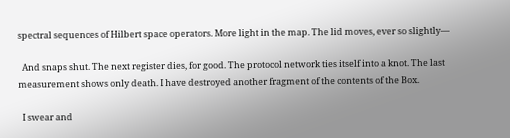spectral sequences of Hilbert space operators. More light in the map. The lid moves, ever so slightly—

  And snaps shut. The next register dies, for good. The protocol network ties itself into a knot. The last measurement shows only death. I have destroyed another fragment of the contents of the Box.

  I swear and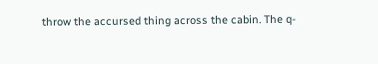throw the accursed thing across the cabin. The q-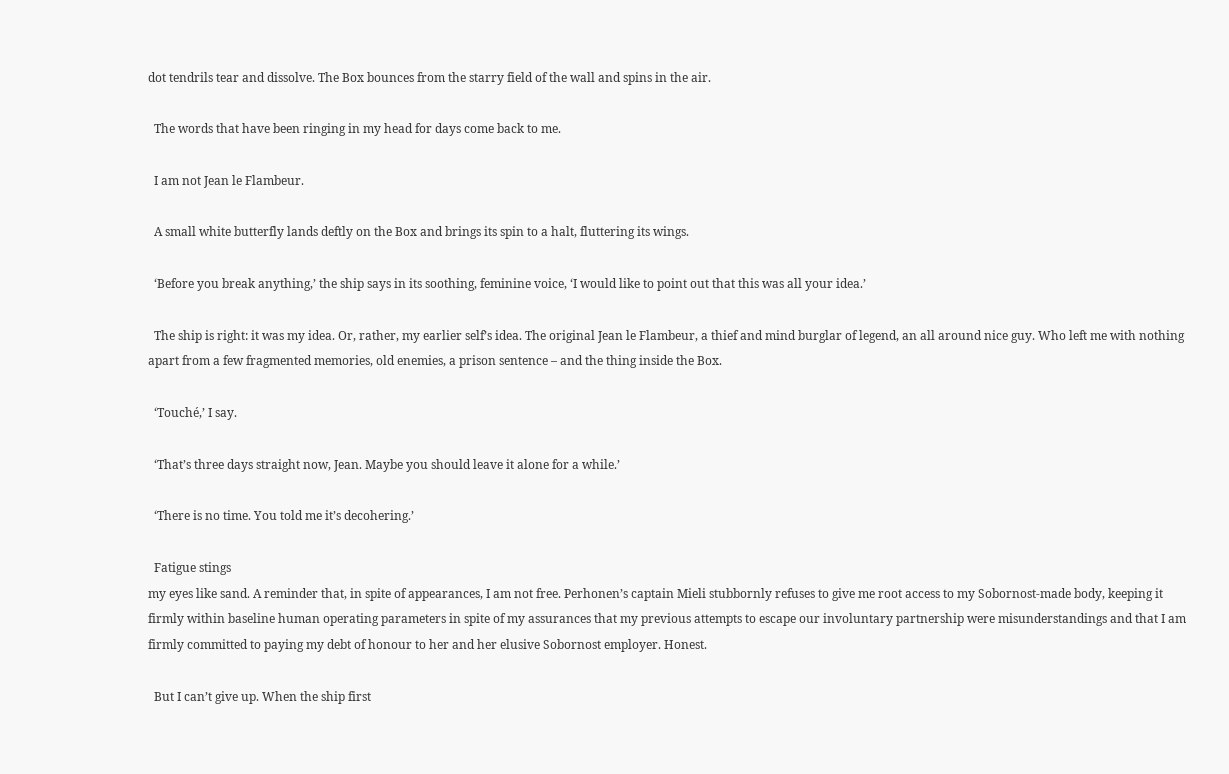dot tendrils tear and dissolve. The Box bounces from the starry field of the wall and spins in the air.

  The words that have been ringing in my head for days come back to me.

  I am not Jean le Flambeur.

  A small white butterfly lands deftly on the Box and brings its spin to a halt, fluttering its wings.

  ‘Before you break anything,’ the ship says in its soothing, feminine voice, ‘I would like to point out that this was all your idea.’

  The ship is right: it was my idea. Or, rather, my earlier self’s idea. The original Jean le Flambeur, a thief and mind burglar of legend, an all around nice guy. Who left me with nothing apart from a few fragmented memories, old enemies, a prison sentence – and the thing inside the Box.

  ‘Touché,’ I say.

  ‘That’s three days straight now, Jean. Maybe you should leave it alone for a while.’

  ‘There is no time. You told me it’s decohering.’

  Fatigue stings
my eyes like sand. A reminder that, in spite of appearances, I am not free. Perhonen’s captain Mieli stubbornly refuses to give me root access to my Sobornost-made body, keeping it firmly within baseline human operating parameters in spite of my assurances that my previous attempts to escape our involuntary partnership were misunderstandings and that I am firmly committed to paying my debt of honour to her and her elusive Sobornost employer. Honest.

  But I can’t give up. When the ship first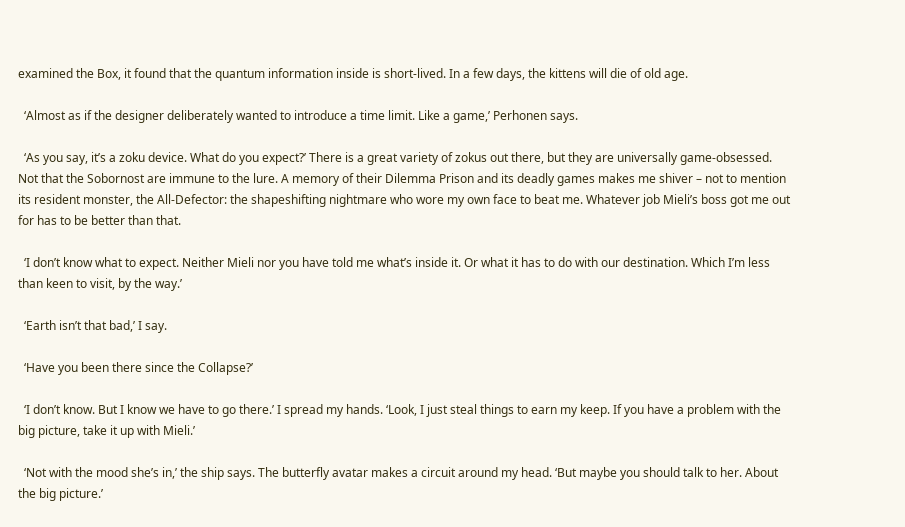examined the Box, it found that the quantum information inside is short-lived. In a few days, the kittens will die of old age.

  ‘Almost as if the designer deliberately wanted to introduce a time limit. Like a game,’ Perhonen says.

  ‘As you say, it’s a zoku device. What do you expect?’ There is a great variety of zokus out there, but they are universally game-obsessed. Not that the Sobornost are immune to the lure. A memory of their Dilemma Prison and its deadly games makes me shiver – not to mention its resident monster, the All-Defector: the shapeshifting nightmare who wore my own face to beat me. Whatever job Mieli’s boss got me out for has to be better than that.

  ‘I don’t know what to expect. Neither Mieli nor you have told me what’s inside it. Or what it has to do with our destination. Which I’m less than keen to visit, by the way.’

  ‘Earth isn’t that bad,’ I say.

  ‘Have you been there since the Collapse?’

  ‘I don’t know. But I know we have to go there.’ I spread my hands. ‘Look, I just steal things to earn my keep. If you have a problem with the big picture, take it up with Mieli.’

  ‘Not with the mood she’s in,’ the ship says. The butterfly avatar makes a circuit around my head. ‘But maybe you should talk to her. About the big picture.’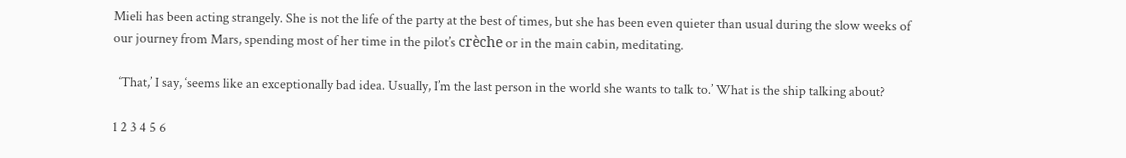Mieli has been acting strangely. She is not the life of the party at the best of times, but she has been even quieter than usual during the slow weeks of our journey from Mars, spending most of her time in the pilot’s crèche or in the main cabin, meditating.

  ‘That,’ I say, ‘seems like an exceptionally bad idea. Usually, I’m the last person in the world she wants to talk to.’ What is the ship talking about?

1 2 3 4 5 6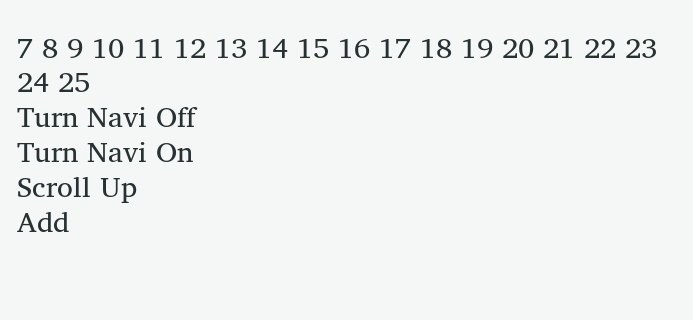7 8 9 10 11 12 13 14 15 16 17 18 19 20 21 22 23 24 25
Turn Navi Off
Turn Navi On
Scroll Up
Add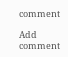comment

Add comment